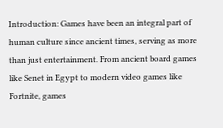Introduction: Games have been an integral part of human culture since ancient times, serving as more than just entertainment. From ancient board games like Senet in Egypt to modern video games like Fortnite, games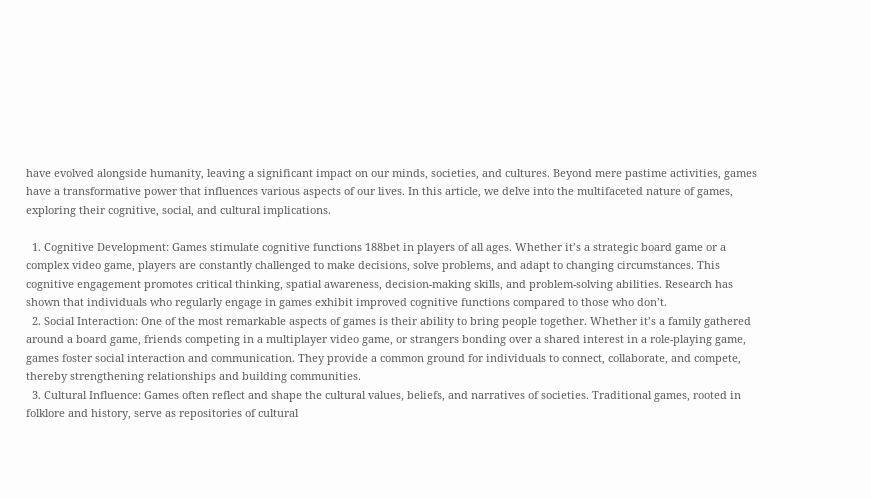have evolved alongside humanity, leaving a significant impact on our minds, societies, and cultures. Beyond mere pastime activities, games have a transformative power that influences various aspects of our lives. In this article, we delve into the multifaceted nature of games, exploring their cognitive, social, and cultural implications.

  1. Cognitive Development: Games stimulate cognitive functions 188bet in players of all ages. Whether it’s a strategic board game or a complex video game, players are constantly challenged to make decisions, solve problems, and adapt to changing circumstances. This cognitive engagement promotes critical thinking, spatial awareness, decision-making skills, and problem-solving abilities. Research has shown that individuals who regularly engage in games exhibit improved cognitive functions compared to those who don’t.
  2. Social Interaction: One of the most remarkable aspects of games is their ability to bring people together. Whether it’s a family gathered around a board game, friends competing in a multiplayer video game, or strangers bonding over a shared interest in a role-playing game, games foster social interaction and communication. They provide a common ground for individuals to connect, collaborate, and compete, thereby strengthening relationships and building communities.
  3. Cultural Influence: Games often reflect and shape the cultural values, beliefs, and narratives of societies. Traditional games, rooted in folklore and history, serve as repositories of cultural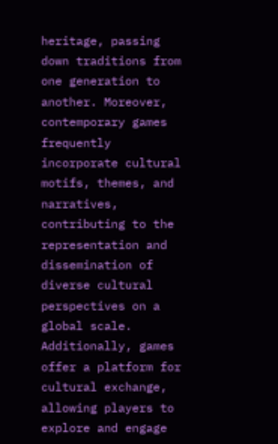heritage, passing down traditions from one generation to another. Moreover, contemporary games frequently incorporate cultural motifs, themes, and narratives, contributing to the representation and dissemination of diverse cultural perspectives on a global scale. Additionally, games offer a platform for cultural exchange, allowing players to explore and engage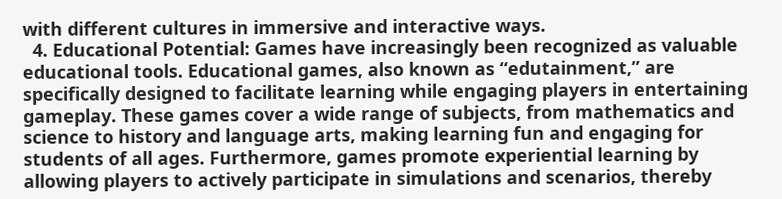with different cultures in immersive and interactive ways.
  4. Educational Potential: Games have increasingly been recognized as valuable educational tools. Educational games, also known as “edutainment,” are specifically designed to facilitate learning while engaging players in entertaining gameplay. These games cover a wide range of subjects, from mathematics and science to history and language arts, making learning fun and engaging for students of all ages. Furthermore, games promote experiential learning by allowing players to actively participate in simulations and scenarios, thereby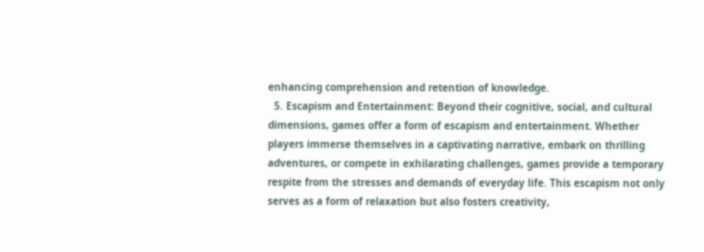enhancing comprehension and retention of knowledge.
  5. Escapism and Entertainment: Beyond their cognitive, social, and cultural dimensions, games offer a form of escapism and entertainment. Whether players immerse themselves in a captivating narrative, embark on thrilling adventures, or compete in exhilarating challenges, games provide a temporary respite from the stresses and demands of everyday life. This escapism not only serves as a form of relaxation but also fosters creativity,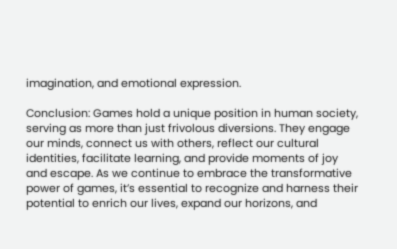imagination, and emotional expression.

Conclusion: Games hold a unique position in human society, serving as more than just frivolous diversions. They engage our minds, connect us with others, reflect our cultural identities, facilitate learning, and provide moments of joy and escape. As we continue to embrace the transformative power of games, it’s essential to recognize and harness their potential to enrich our lives, expand our horizons, and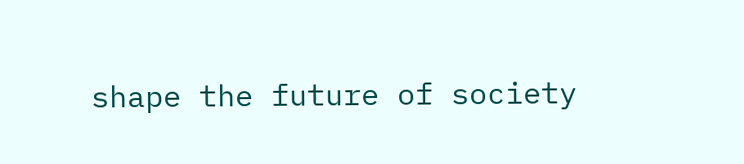shape the future of society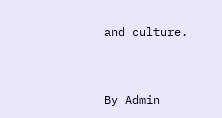and culture.


By Admin